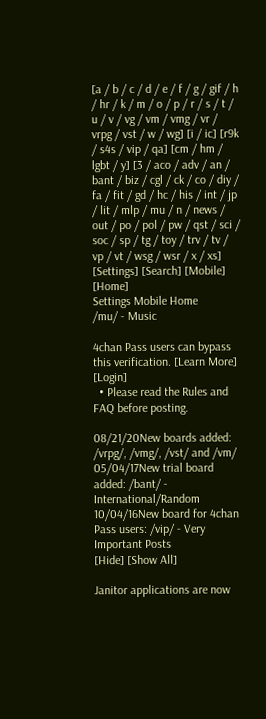[a / b / c / d / e / f / g / gif / h / hr / k / m / o / p / r / s / t / u / v / vg / vm / vmg / vr / vrpg / vst / w / wg] [i / ic] [r9k / s4s / vip / qa] [cm / hm / lgbt / y] [3 / aco / adv / an / bant / biz / cgl / ck / co / diy / fa / fit / gd / hc / his / int / jp / lit / mlp / mu / n / news / out / po / pol / pw / qst / sci / soc / sp / tg / toy / trv / tv / vp / vt / wsg / wsr / x / xs] [Settings] [Search] [Mobile] [Home]
Settings Mobile Home
/mu/ - Music

4chan Pass users can bypass this verification. [Learn More] [Login]
  • Please read the Rules and FAQ before posting.

08/21/20New boards added: /vrpg/, /vmg/, /vst/ and /vm/
05/04/17New trial board added: /bant/ - International/Random
10/04/16New board for 4chan Pass users: /vip/ - Very Important Posts
[Hide] [Show All]

Janitor applications are now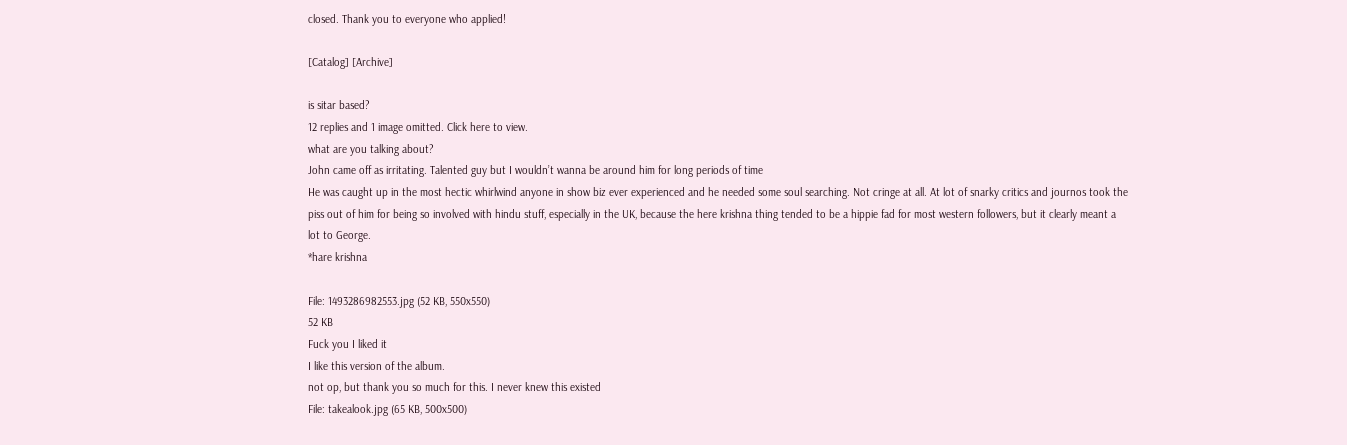closed. Thank you to everyone who applied!

[Catalog] [Archive]

is sitar based?
12 replies and 1 image omitted. Click here to view.
what are you talking about?
John came off as irritating. Talented guy but I wouldn’t wanna be around him for long periods of time
He was caught up in the most hectic whirlwind anyone in show biz ever experienced and he needed some soul searching. Not cringe at all. At lot of snarky critics and journos took the piss out of him for being so involved with hindu stuff, especially in the UK, because the here krishna thing tended to be a hippie fad for most western followers, but it clearly meant a lot to George.
*hare krishna

File: 1493286982553.jpg (52 KB, 550x550)
52 KB
Fuck you I liked it
I like this version of the album.
not op, but thank you so much for this. I never knew this existed
File: takealook.jpg (65 KB, 500x500)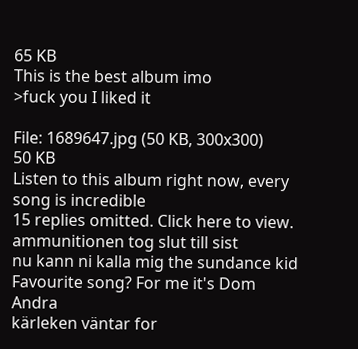65 KB
This is the best album imo
>fuck you I liked it

File: 1689647.jpg (50 KB, 300x300)
50 KB
Listen to this album right now, every song is incredible
15 replies omitted. Click here to view.
ammunitionen tog slut till sist
nu kann ni kalla mig the sundance kid
Favourite song? For me it's Dom Andra
kärleken väntar for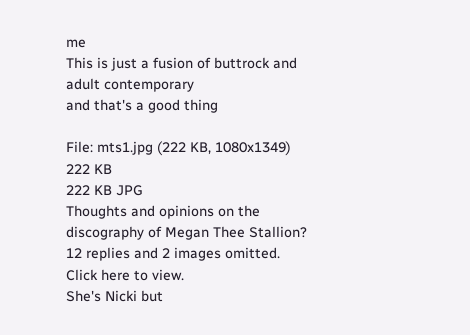me
This is just a fusion of buttrock and adult contemporary
and that's a good thing

File: mts1.jpg (222 KB, 1080x1349)
222 KB
222 KB JPG
Thoughts and opinions on the discography of Megan Thee Stallion?
12 replies and 2 images omitted. Click here to view.
She's Nicki but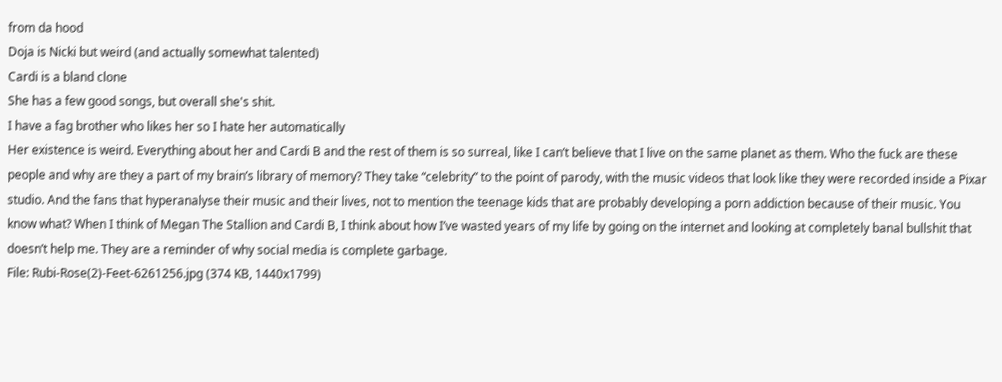from da hood
Doja is Nicki but weird (and actually somewhat talented)
Cardi is a bland clone
She has a few good songs, but overall she's shit.
I have a fag brother who likes her so I hate her automatically
Her existence is weird. Everything about her and Cardi B and the rest of them is so surreal, like I can’t believe that I live on the same planet as them. Who the fuck are these people and why are they a part of my brain’s library of memory? They take “celebrity” to the point of parody, with the music videos that look like they were recorded inside a Pixar studio. And the fans that hyperanalyse their music and their lives, not to mention the teenage kids that are probably developing a porn addiction because of their music. You know what? When I think of Megan The Stallion and Cardi B, I think about how I’ve wasted years of my life by going on the internet and looking at completely banal bullshit that doesn’t help me. They are a reminder of why social media is complete garbage.
File: Rubi-Rose(2)-Feet-6261256.jpg (374 KB, 1440x1799)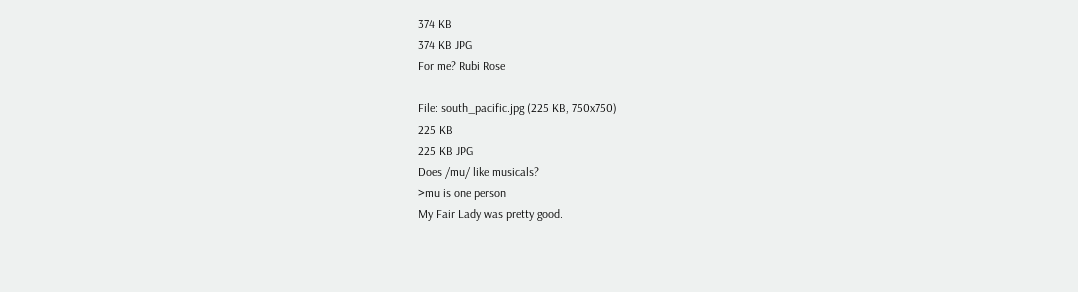374 KB
374 KB JPG
For me? Rubi Rose

File: south_pacific.jpg (225 KB, 750x750)
225 KB
225 KB JPG
Does /mu/ like musicals?
>mu is one person
My Fair Lady was pretty good.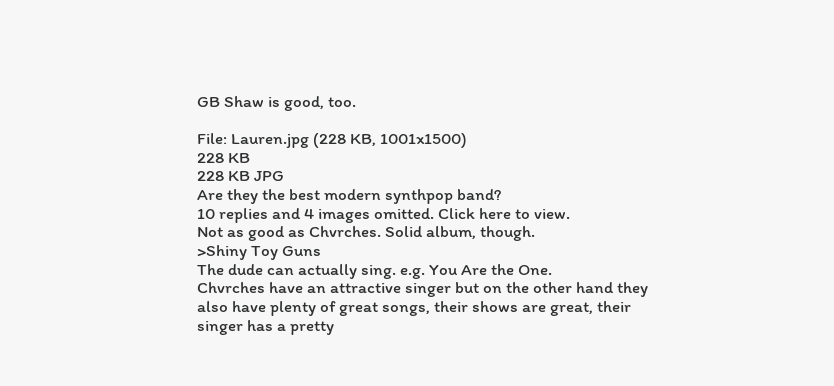GB Shaw is good, too.

File: Lauren.jpg (228 KB, 1001x1500)
228 KB
228 KB JPG
Are they the best modern synthpop band?
10 replies and 4 images omitted. Click here to view.
Not as good as Chvrches. Solid album, though.
>Shiny Toy Guns
The dude can actually sing. e.g. You Are the One.
Chvrches have an attractive singer but on the other hand they also have plenty of great songs, their shows are great, their singer has a pretty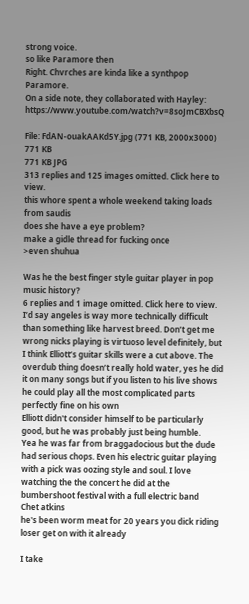strong voice.
so like Paramore then
Right. Chvrches are kinda like a synthpop Paramore.
On a side note, they collaborated with Hayley: https://www.youtube.com/watch?v=8soJmCBXbsQ

File: FdAN-ouakAAKd5Y.jpg (771 KB, 2000x3000)
771 KB
771 KB JPG
313 replies and 125 images omitted. Click here to view.
this whore spent a whole weekend taking loads from saudis
does she have a eye problem?
make a gidle thread for fucking once
>even shuhua

Was he the best finger style guitar player in pop music history?
6 replies and 1 image omitted. Click here to view.
I’d say angeles is way more technically difficult than something like harvest breed. Don’t get me wrong nicks playing is virtuoso level definitely, but I think Elliott’s guitar skills were a cut above. The overdub thing doesn’t really hold water, yes he did it on many songs but if you listen to his live shows he could play all the most complicated parts perfectly fine on his own
Elliott didn't consider himself to be particularly good, but he was probably just being humble.
Yea he was far from braggadocious but the dude had serious chops. Even his electric guitar playing with a pick was oozing style and soul. I love watching the the concert he did at the bumbershoot festival with a full electric band
Chet atkins
he's been worm meat for 20 years you dick riding loser get on with it already

I take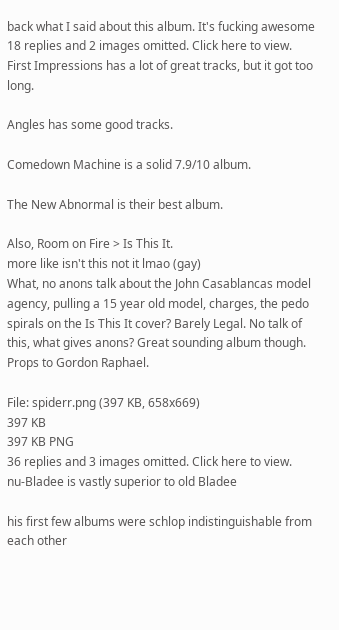back what I said about this album. It's fucking awesome
18 replies and 2 images omitted. Click here to view.
First Impressions has a lot of great tracks, but it got too long.

Angles has some good tracks.

Comedown Machine is a solid 7.9/10 album.

The New Abnormal is their best album.

Also, Room on Fire > Is This It.
more like isn't this not it lmao (gay)
What, no anons talk about the John Casablancas model agency, pulling a 15 year old model, charges, the pedo spirals on the Is This It cover? Barely Legal. No talk of this, what gives anons? Great sounding album though. Props to Gordon Raphael.

File: spiderr.png (397 KB, 658x669)
397 KB
397 KB PNG
36 replies and 3 images omitted. Click here to view.
nu-Bladee is vastly superior to old Bladee

his first few albums were schlop indistinguishable from each other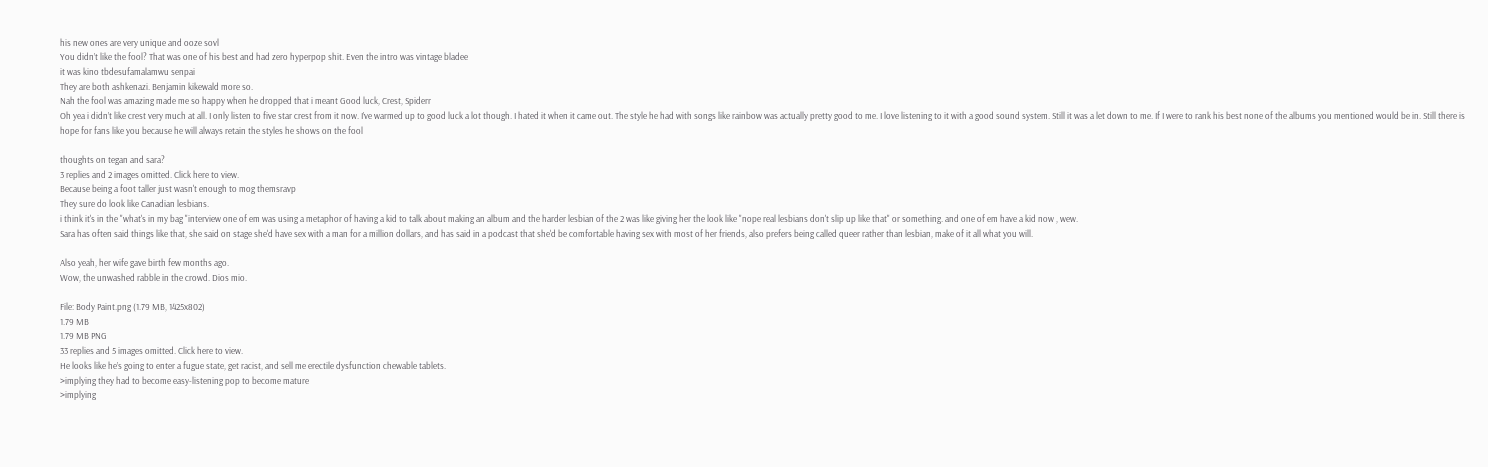his new ones are very unique and ooze sovl
You didn’t like the fool? That was one of his best and had zero hyperpop shit. Even the intro was vintage bladee
it was kino tbdesufamalamwu senpai
They are both ashkenazi. Benjamin kikewald more so.
Nah the fool was amazing made me so happy when he dropped that i meant Good luck, Crest, Spiderr
Oh yea i didn’t like crest very much at all. I only listen to five star crest from it now. I’ve warmed up to good luck a lot though. I hated it when it came out. The style he had with songs like rainbow was actually pretty good to me. I love listening to it with a good sound system. Still it was a let down to me. If I were to rank his best none of the albums you mentioned would be in. Still there is hope for fans like you because he will always retain the styles he shows on the fool

thoughts on tegan and sara?
3 replies and 2 images omitted. Click here to view.
Because being a foot taller just wasn't enough to mog themsravp
They sure do look like Canadian lesbians.
i think it's in the "what's in my bag "interview one of em was using a metaphor of having a kid to talk about making an album and the harder lesbian of the 2 was like giving her the look like "nope real lesbians don't slip up like that" or something. and one of em have a kid now , wew.
Sara has often said things like that, she said on stage she'd have sex with a man for a million dollars, and has said in a podcast that she'd be comfortable having sex with most of her friends, also prefers being called queer rather than lesbian, make of it all what you will.

Also yeah, her wife gave birth few months ago.
Wow, the unwashed rabble in the crowd. Dios mio.

File: Body Paint.png (1.79 MB, 1425x802)
1.79 MB
1.79 MB PNG
33 replies and 5 images omitted. Click here to view.
He looks like he’s going to enter a fugue state, get racist, and sell me erectile dysfunction chewable tablets.
>implying they had to become easy-listening pop to become mature
>implying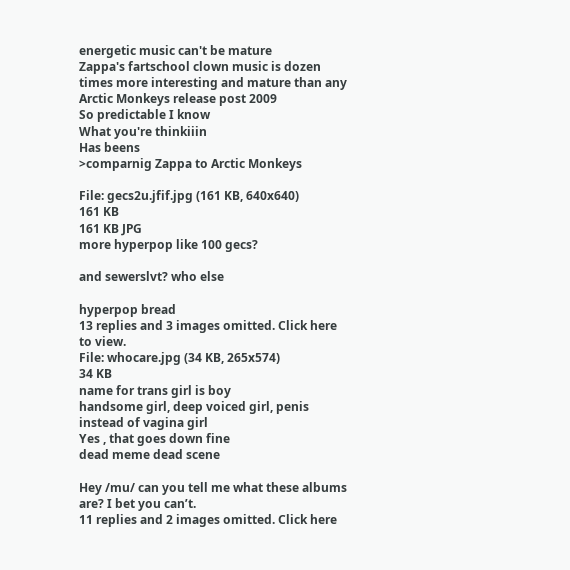energetic music can't be mature
Zappa's fartschool clown music is dozen times more interesting and mature than any Arctic Monkeys release post 2009
So predictable I know
What you're thinkiiin
Has beens
>comparnig Zappa to Arctic Monkeys

File: gecs2u.jfif.jpg (161 KB, 640x640)
161 KB
161 KB JPG
more hyperpop like 100 gecs?

and sewerslvt? who else

hyperpop bread
13 replies and 3 images omitted. Click here to view.
File: whocare.jpg (34 KB, 265x574)
34 KB
name for trans girl is boy
handsome girl, deep voiced girl, penis instead of vagina girl
Yes , that goes down fine
dead meme dead scene

Hey /mu/ can you tell me what these albums are? I bet you can’t.
11 replies and 2 images omitted. Click here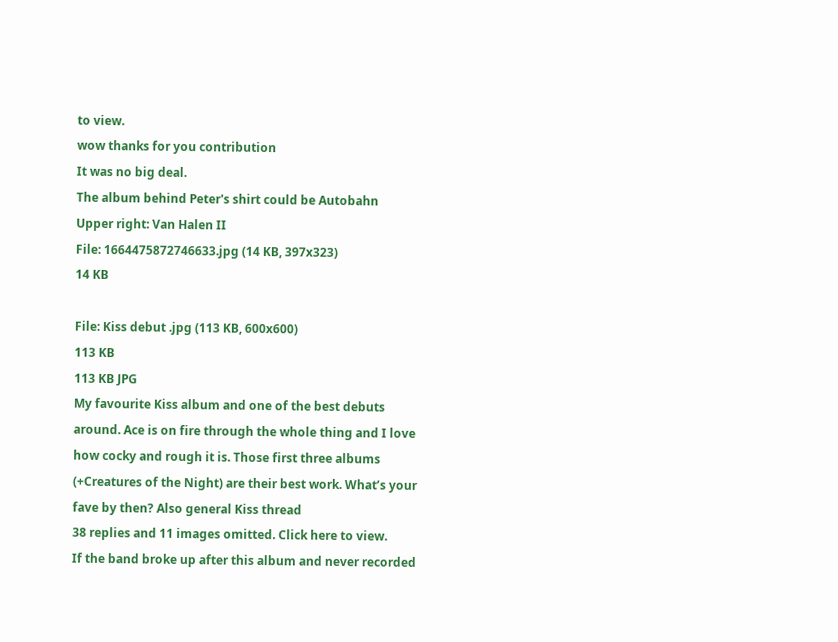to view.
wow thanks for you contribution
It was no big deal.
The album behind Peter's shirt could be Autobahn
Upper right: Van Halen II
File: 1664475872746633.jpg (14 KB, 397x323)
14 KB

File: Kiss debut .jpg (113 KB, 600x600)
113 KB
113 KB JPG
My favourite Kiss album and one of the best debuts around. Ace is on fire through the whole thing and I love how cocky and rough it is. Those first three albums (+Creatures of the Night) are their best work. What’s your fave by then? Also general Kiss thread
38 replies and 11 images omitted. Click here to view.
If the band broke up after this album and never recorded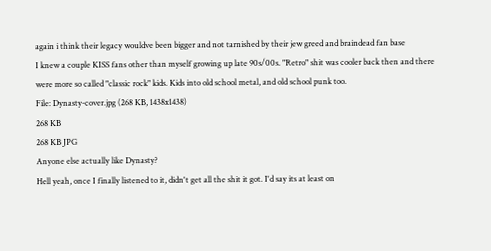again i think their legacy wouldve been bigger and not tarnished by their jew greed and braindead fan base
I knew a couple KISS fans other than myself growing up late 90s/00s. "Retro" shit was cooler back then and there were more so called "classic rock" kids. Kids into old school metal, and old school punk too.
File: Dynasty-cover.jpg (268 KB, 1438x1438)
268 KB
268 KB JPG
Anyone else actually like Dynasty?
Hell yeah, once I finally listened to it, didn't get all the shit it got. I'd say its at least on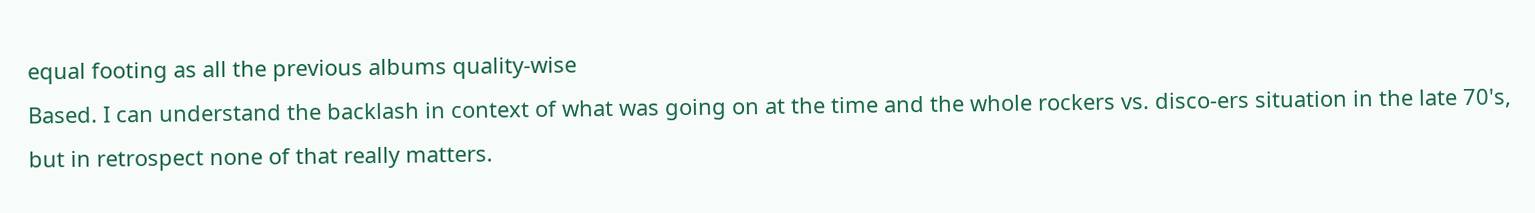equal footing as all the previous albums quality-wise
Based. I can understand the backlash in context of what was going on at the time and the whole rockers vs. disco-ers situation in the late 70's, but in retrospect none of that really matters.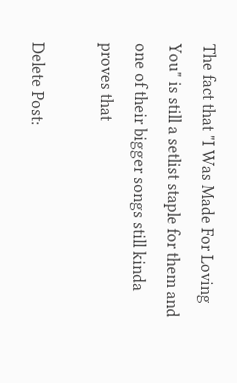The fact that "I Was Made For Loving You" is still a setlist staple for them and one of their bigger songs still kinda proves that

Delete Post: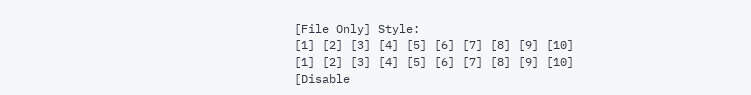[File Only] Style:
[1] [2] [3] [4] [5] [6] [7] [8] [9] [10]
[1] [2] [3] [4] [5] [6] [7] [8] [9] [10]
[Disable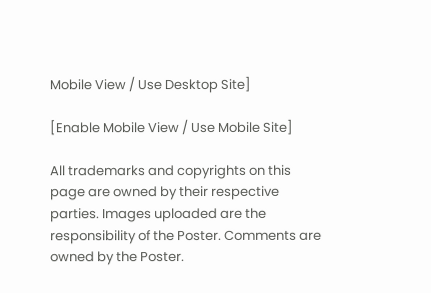Mobile View / Use Desktop Site]

[Enable Mobile View / Use Mobile Site]

All trademarks and copyrights on this page are owned by their respective parties. Images uploaded are the responsibility of the Poster. Comments are owned by the Poster.